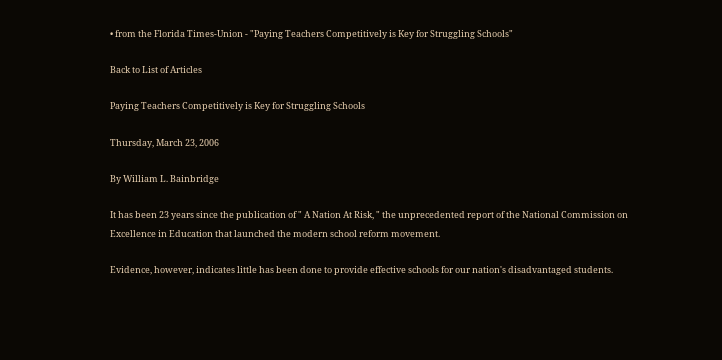• from the Florida Times-Union - "Paying Teachers Competitively is Key for Struggling Schools"

Back to List of Articles

Paying Teachers Competitively is Key for Struggling Schools

Thursday, March 23, 2006

By William L. Bainbridge

It has been 23 years since the publication of " A Nation At Risk, " the unprecedented report of the National Commission on Excellence in Education that launched the modern school reform movement.

Evidence, however, indicates little has been done to provide effective schools for our nation's disadvantaged students.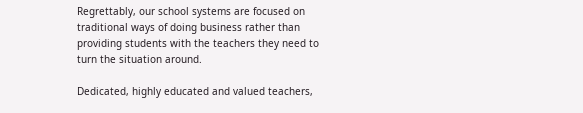Regrettably, our school systems are focused on traditional ways of doing business rather than providing students with the teachers they need to turn the situation around.

Dedicated, highly educated and valued teachers,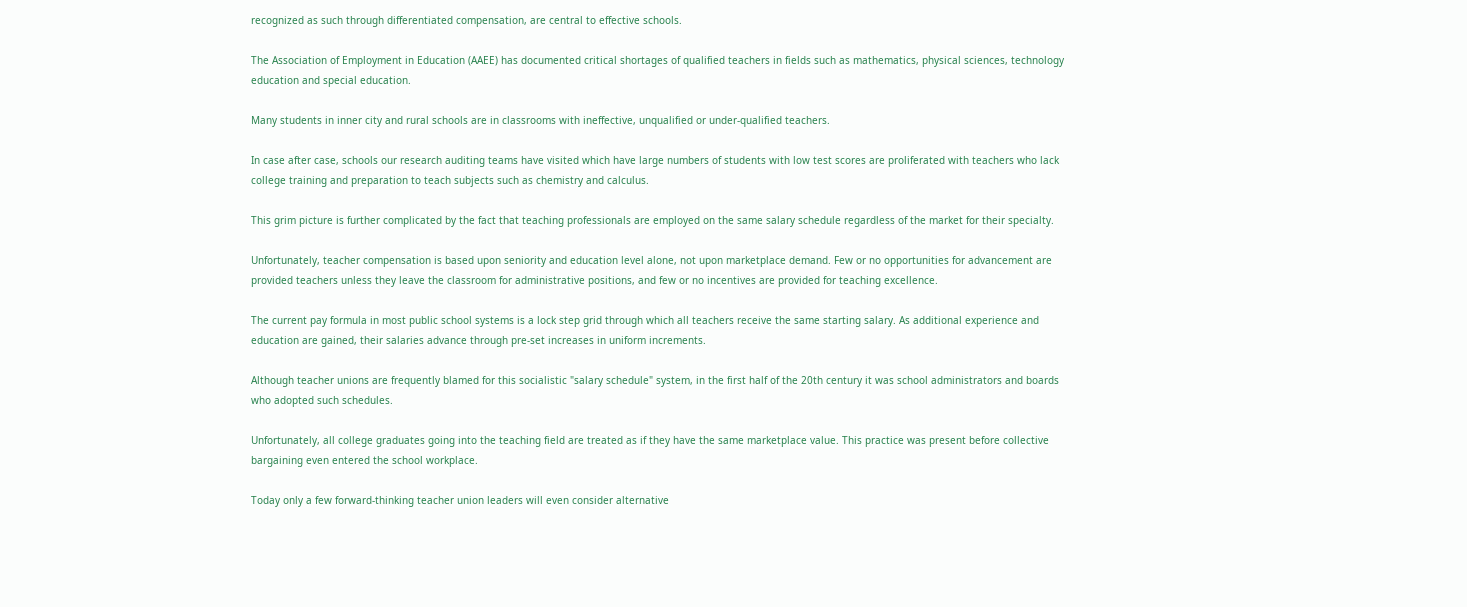recognized as such through differentiated compensation, are central to effective schools.

The Association of Employment in Education (AAEE) has documented critical shortages of qualified teachers in fields such as mathematics, physical sciences, technology education and special education.

Many students in inner city and rural schools are in classrooms with ineffective, unqualified or under-qualified teachers.

In case after case, schools our research auditing teams have visited which have large numbers of students with low test scores are proliferated with teachers who lack college training and preparation to teach subjects such as chemistry and calculus.

This grim picture is further complicated by the fact that teaching professionals are employed on the same salary schedule regardless of the market for their specialty.

Unfortunately, teacher compensation is based upon seniority and education level alone, not upon marketplace demand. Few or no opportunities for advancement are provided teachers unless they leave the classroom for administrative positions, and few or no incentives are provided for teaching excellence.

The current pay formula in most public school systems is a lock step grid through which all teachers receive the same starting salary. As additional experience and education are gained, their salaries advance through pre-set increases in uniform increments.

Although teacher unions are frequently blamed for this socialistic "salary schedule" system, in the first half of the 20th century it was school administrators and boards who adopted such schedules.

Unfortunately, all college graduates going into the teaching field are treated as if they have the same marketplace value. This practice was present before collective bargaining even entered the school workplace.

Today only a few forward-thinking teacher union leaders will even consider alternative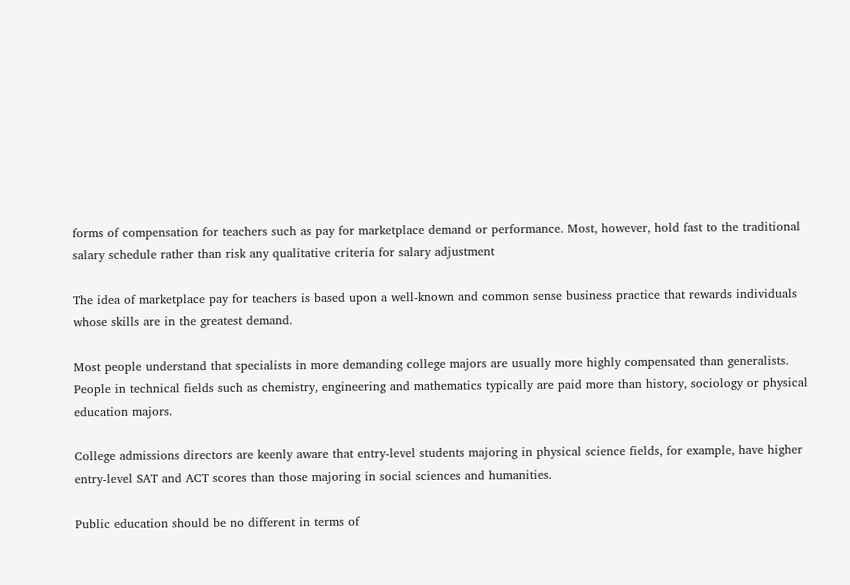forms of compensation for teachers such as pay for marketplace demand or performance. Most, however, hold fast to the traditional salary schedule rather than risk any qualitative criteria for salary adjustment

The idea of marketplace pay for teachers is based upon a well-known and common sense business practice that rewards individuals whose skills are in the greatest demand.

Most people understand that specialists in more demanding college majors are usually more highly compensated than generalists. People in technical fields such as chemistry, engineering and mathematics typically are paid more than history, sociology or physical education majors.

College admissions directors are keenly aware that entry-level students majoring in physical science fields, for example, have higher entry-level SAT and ACT scores than those majoring in social sciences and humanities.

Public education should be no different in terms of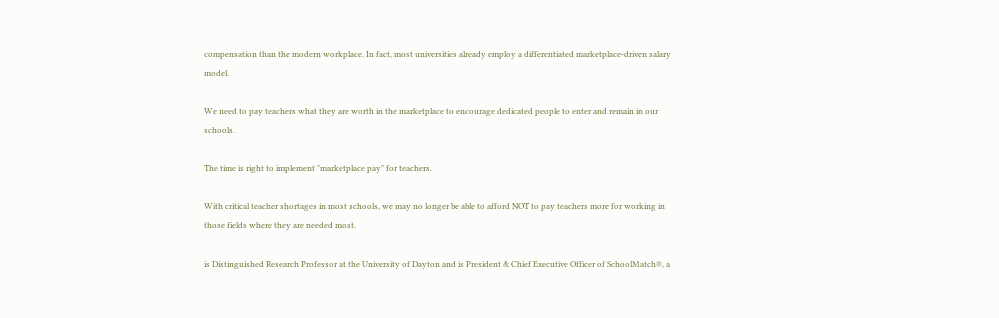compensation than the modern workplace. In fact, most universities already employ a differentiated marketplace-driven salary model.

We need to pay teachers what they are worth in the marketplace to encourage dedicated people to enter and remain in our schools.

The time is right to implement "marketplace pay" for teachers.

With critical teacher shortages in most schools, we may no longer be able to afford NOT to pay teachers more for working in those fields where they are needed most.

is Distinguished Research Professor at the University of Dayton and is President & Chief Executive Officer of SchoolMatch®, a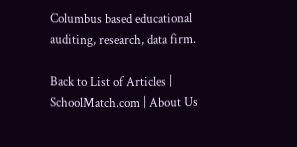Columbus based educational auditing, research, data firm.

Back to List of Articles | SchoolMatch.com | About Us